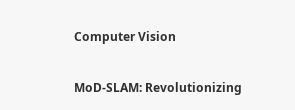Computer Vision

MoD-SLAM: Revolutionizing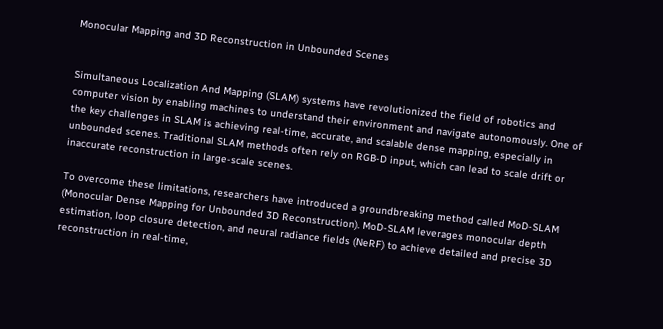Monocular Mapping and 3D Reconstruction in Unbounded Scenes


Simultaneous Localization And Mapping (SLAM) systems have revolutionized the field of robotics and computer vision by enabling machines to understand their environment and navigate autonomously. One of the key challenges in SLAM is achieving real-time, accurate, and scalable dense mapping, especially in unbounded scenes. Traditional SLAM methods often rely on RGB-D input, which can lead to scale drift or inaccurate reconstruction in large-scale scenes.

To overcome these limitations, researchers have introduced a groundbreaking method called MoD-SLAM (Monocular Dense Mapping for Unbounded 3D Reconstruction). MoD-SLAM leverages monocular depth estimation, loop closure detection, and neural radiance fields (NeRF) to achieve detailed and precise 3D reconstruction in real-time,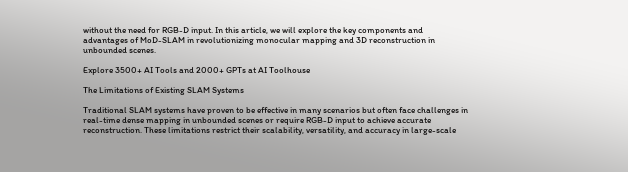without the need for RGB-D input. In this article, we will explore the key components and advantages of MoD-SLAM in revolutionizing monocular mapping and 3D reconstruction in unbounded scenes.

Explore 3500+ AI Tools and 2000+ GPTs at AI Toolhouse

The Limitations of Existing SLAM Systems

Traditional SLAM systems have proven to be effective in many scenarios but often face challenges in real-time dense mapping in unbounded scenes or require RGB-D input to achieve accurate reconstruction. These limitations restrict their scalability, versatility, and accuracy in large-scale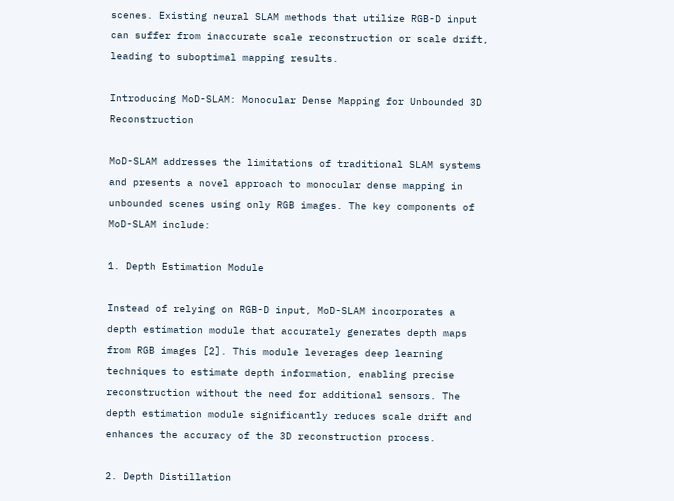scenes. Existing neural SLAM methods that utilize RGB-D input can suffer from inaccurate scale reconstruction or scale drift, leading to suboptimal mapping results.

Introducing MoD-SLAM: Monocular Dense Mapping for Unbounded 3D Reconstruction

MoD-SLAM addresses the limitations of traditional SLAM systems and presents a novel approach to monocular dense mapping in unbounded scenes using only RGB images. The key components of MoD-SLAM include:

1. Depth Estimation Module

Instead of relying on RGB-D input, MoD-SLAM incorporates a depth estimation module that accurately generates depth maps from RGB images [2]. This module leverages deep learning techniques to estimate depth information, enabling precise reconstruction without the need for additional sensors. The depth estimation module significantly reduces scale drift and enhances the accuracy of the 3D reconstruction process.

2. Depth Distillation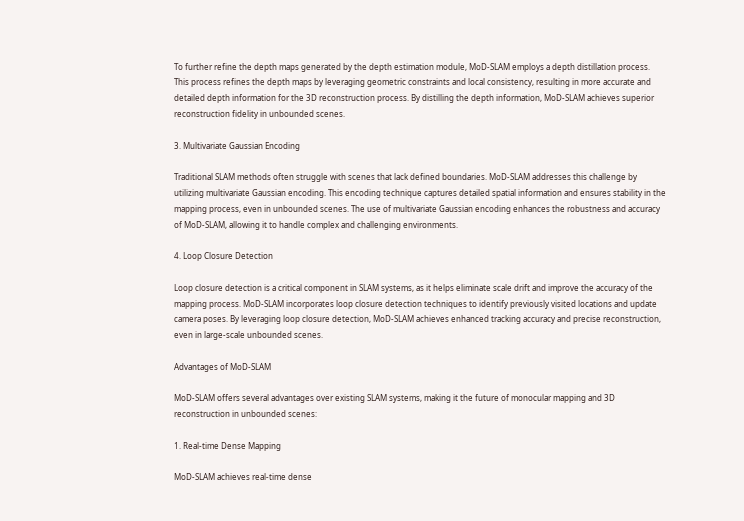To further refine the depth maps generated by the depth estimation module, MoD-SLAM employs a depth distillation process. This process refines the depth maps by leveraging geometric constraints and local consistency, resulting in more accurate and detailed depth information for the 3D reconstruction process. By distilling the depth information, MoD-SLAM achieves superior reconstruction fidelity in unbounded scenes.

3. Multivariate Gaussian Encoding

Traditional SLAM methods often struggle with scenes that lack defined boundaries. MoD-SLAM addresses this challenge by utilizing multivariate Gaussian encoding. This encoding technique captures detailed spatial information and ensures stability in the mapping process, even in unbounded scenes. The use of multivariate Gaussian encoding enhances the robustness and accuracy of MoD-SLAM, allowing it to handle complex and challenging environments.

4. Loop Closure Detection

Loop closure detection is a critical component in SLAM systems, as it helps eliminate scale drift and improve the accuracy of the mapping process. MoD-SLAM incorporates loop closure detection techniques to identify previously visited locations and update camera poses. By leveraging loop closure detection, MoD-SLAM achieves enhanced tracking accuracy and precise reconstruction, even in large-scale unbounded scenes.

Advantages of MoD-SLAM

MoD-SLAM offers several advantages over existing SLAM systems, making it the future of monocular mapping and 3D reconstruction in unbounded scenes:

1. Real-time Dense Mapping

MoD-SLAM achieves real-time dense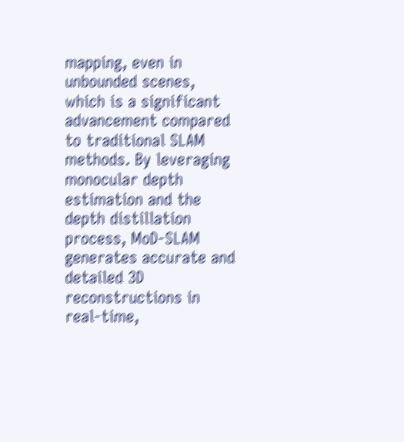mapping, even in unbounded scenes, which is a significant advancement compared to traditional SLAM methods. By leveraging monocular depth estimation and the depth distillation process, MoD-SLAM generates accurate and detailed 3D reconstructions in real-time,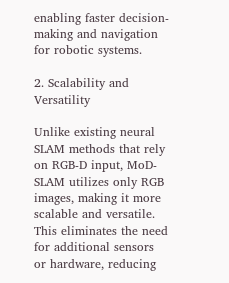enabling faster decision-making and navigation for robotic systems.

2. Scalability and Versatility

Unlike existing neural SLAM methods that rely on RGB-D input, MoD-SLAM utilizes only RGB images, making it more scalable and versatile. This eliminates the need for additional sensors or hardware, reducing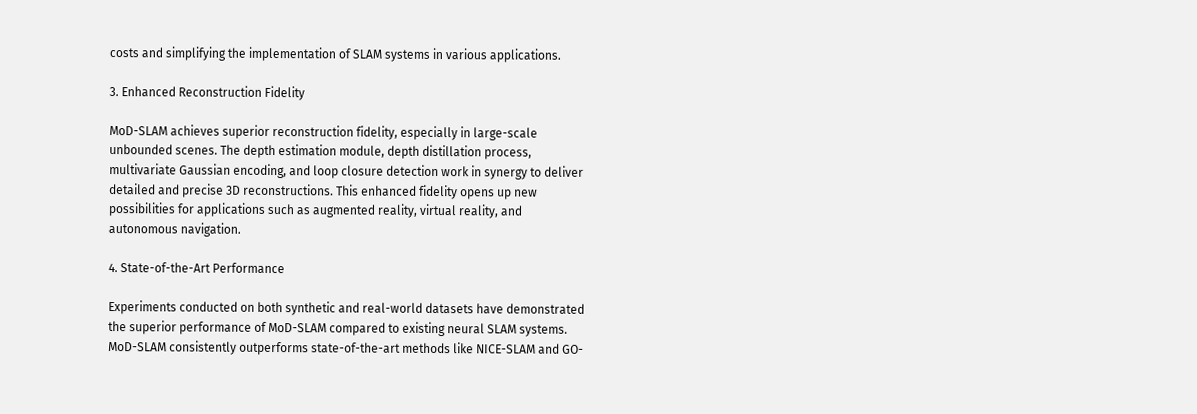costs and simplifying the implementation of SLAM systems in various applications.

3. Enhanced Reconstruction Fidelity

MoD-SLAM achieves superior reconstruction fidelity, especially in large-scale unbounded scenes. The depth estimation module, depth distillation process, multivariate Gaussian encoding, and loop closure detection work in synergy to deliver detailed and precise 3D reconstructions. This enhanced fidelity opens up new possibilities for applications such as augmented reality, virtual reality, and autonomous navigation.

4. State-of-the-Art Performance

Experiments conducted on both synthetic and real-world datasets have demonstrated the superior performance of MoD-SLAM compared to existing neural SLAM systems. MoD-SLAM consistently outperforms state-of-the-art methods like NICE-SLAM and GO-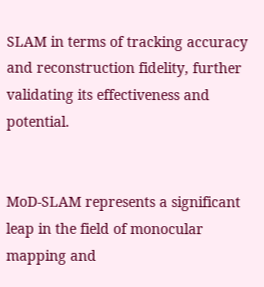SLAM in terms of tracking accuracy and reconstruction fidelity, further validating its effectiveness and potential.


MoD-SLAM represents a significant leap in the field of monocular mapping and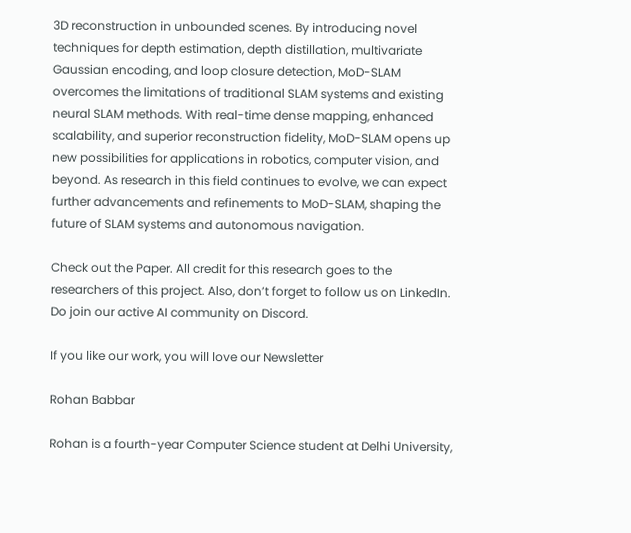3D reconstruction in unbounded scenes. By introducing novel techniques for depth estimation, depth distillation, multivariate Gaussian encoding, and loop closure detection, MoD-SLAM overcomes the limitations of traditional SLAM systems and existing neural SLAM methods. With real-time dense mapping, enhanced scalability, and superior reconstruction fidelity, MoD-SLAM opens up new possibilities for applications in robotics, computer vision, and beyond. As research in this field continues to evolve, we can expect further advancements and refinements to MoD-SLAM, shaping the future of SLAM systems and autonomous navigation.

Check out the Paper. All credit for this research goes to the researchers of this project. Also, don’t forget to follow us on LinkedIn. Do join our active AI community on Discord.

If you like our work, you will love our Newsletter

Rohan Babbar

Rohan is a fourth-year Computer Science student at Delhi University,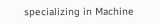specializing in Machine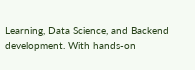Learning, Data Science, and Backend development. With hands-on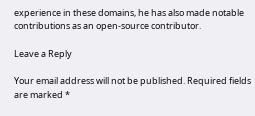experience in these domains, he has also made notable contributions as an open-source contributor.

Leave a Reply

Your email address will not be published. Required fields are marked *